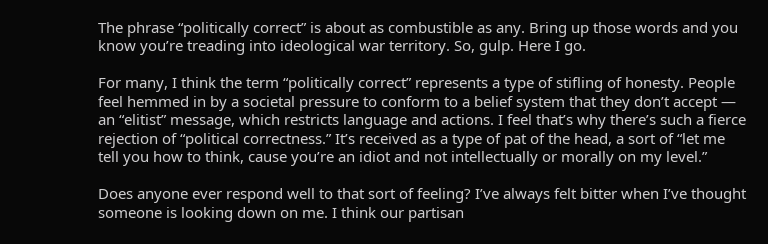The phrase “politically correct” is about as combustible as any. Bring up those words and you know you’re treading into ideological war territory. So, gulp. Here I go.

For many, I think the term “politically correct” represents a type of stifling of honesty. People feel hemmed in by a societal pressure to conform to a belief system that they don’t accept — an “elitist” message, which restricts language and actions. I feel that’s why there’s such a fierce rejection of “political correctness.” It’s received as a type of pat of the head, a sort of “let me tell you how to think, cause you’re an idiot and not intellectually or morally on my level.”

Does anyone ever respond well to that sort of feeling? I’ve always felt bitter when I’ve thought someone is looking down on me. I think our partisan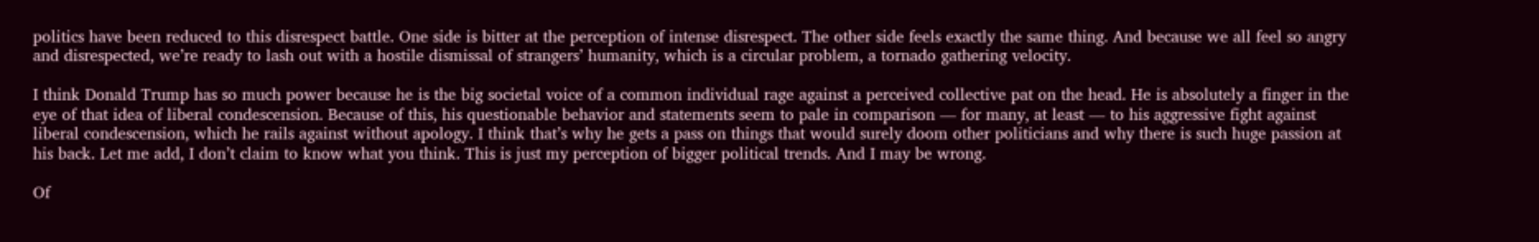politics have been reduced to this disrespect battle. One side is bitter at the perception of intense disrespect. The other side feels exactly the same thing. And because we all feel so angry and disrespected, we’re ready to lash out with a hostile dismissal of strangers’ humanity, which is a circular problem, a tornado gathering velocity.

I think Donald Trump has so much power because he is the big societal voice of a common individual rage against a perceived collective pat on the head. He is absolutely a finger in the eye of that idea of liberal condescension. Because of this, his questionable behavior and statements seem to pale in comparison — for many, at least — to his aggressive fight against liberal condescension, which he rails against without apology. I think that’s why he gets a pass on things that would surely doom other politicians and why there is such huge passion at his back. Let me add, I don’t claim to know what you think. This is just my perception of bigger political trends. And I may be wrong.

Of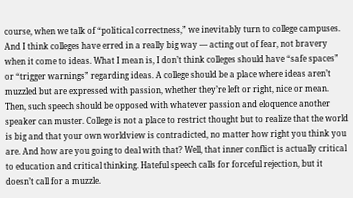course, when we talk of “political correctness,” we inevitably turn to college campuses. And I think colleges have erred in a really big way — acting out of fear, not bravery when it come to ideas. What I mean is, I don’t think colleges should have “safe spaces” or “trigger warnings” regarding ideas. A college should be a place where ideas aren’t muzzled but are expressed with passion, whether they’re left or right, nice or mean. Then, such speech should be opposed with whatever passion and eloquence another speaker can muster. College is not a place to restrict thought but to realize that the world is big and that your own worldview is contradicted, no matter how right you think you are. And how are you going to deal with that? Well, that inner conflict is actually critical to education and critical thinking. Hateful speech calls for forceful rejection, but it doesn’t call for a muzzle.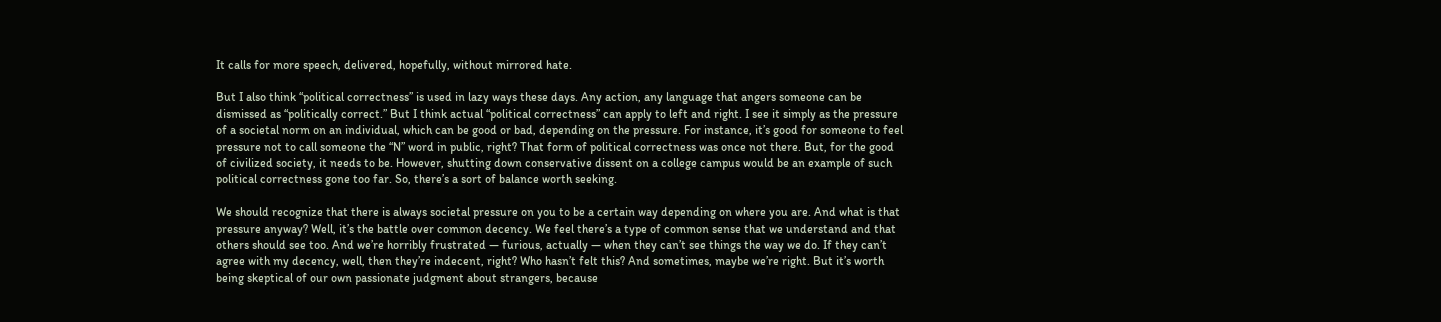It calls for more speech, delivered, hopefully, without mirrored hate.

But I also think “political correctness” is used in lazy ways these days. Any action, any language that angers someone can be dismissed as “politically correct.” But I think actual “political correctness” can apply to left and right. I see it simply as the pressure of a societal norm on an individual, which can be good or bad, depending on the pressure. For instance, it’s good for someone to feel pressure not to call someone the “N” word in public, right? That form of political correctness was once not there. But, for the good of civilized society, it needs to be. However, shutting down conservative dissent on a college campus would be an example of such political correctness gone too far. So, there’s a sort of balance worth seeking.

We should recognize that there is always societal pressure on you to be a certain way depending on where you are. And what is that pressure anyway? Well, it’s the battle over common decency. We feel there’s a type of common sense that we understand and that others should see too. And we’re horribly frustrated — furious, actually — when they can’t see things the way we do. If they can’t agree with my decency, well, then they’re indecent, right? Who hasn’t felt this? And sometimes, maybe we’re right. But it’s worth being skeptical of our own passionate judgment about strangers, because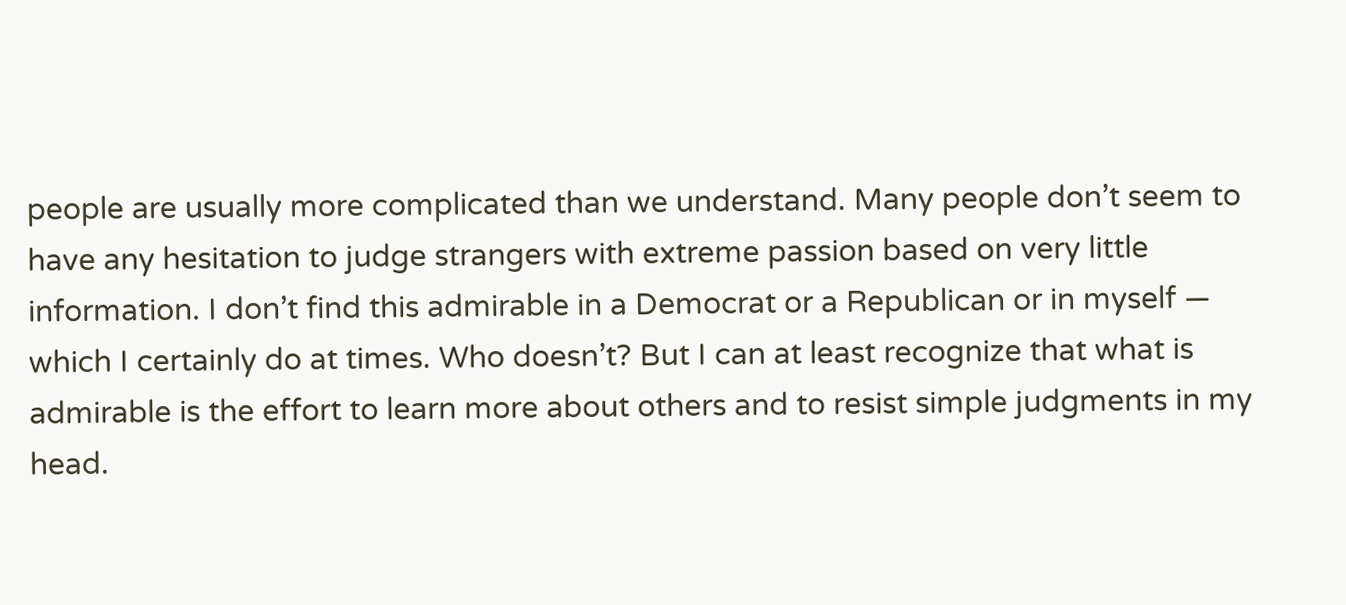people are usually more complicated than we understand. Many people don’t seem to have any hesitation to judge strangers with extreme passion based on very little information. I don’t find this admirable in a Democrat or a Republican or in myself — which I certainly do at times. Who doesn’t? But I can at least recognize that what is admirable is the effort to learn more about others and to resist simple judgments in my head.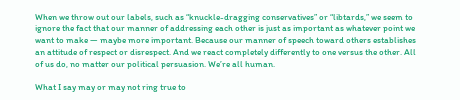When we throw out our labels, such as “knuckle-dragging conservatives” or “libtards,” we seem to ignore the fact that our manner of addressing each other is just as important as whatever point we want to make — maybe more important. Because our manner of speech toward others establishes an attitude of respect or disrespect. And we react completely differently to one versus the other. All of us do, no matter our political persuasion. We’re all human.

What I say may or may not ring true to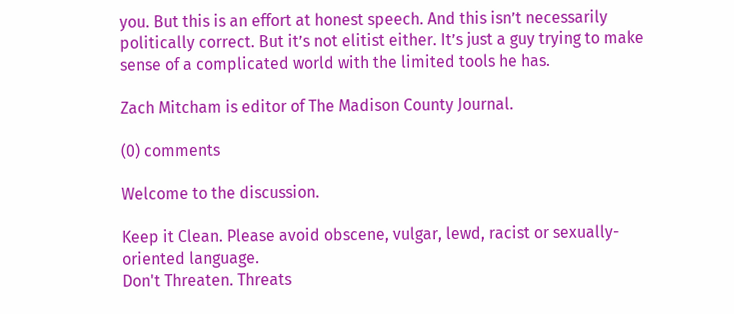you. But this is an effort at honest speech. And this isn’t necessarily politically correct. But it’s not elitist either. It’s just a guy trying to make sense of a complicated world with the limited tools he has.

Zach Mitcham is editor of The Madison County Journal.

(0) comments

Welcome to the discussion.

Keep it Clean. Please avoid obscene, vulgar, lewd, racist or sexually-oriented language.
Don't Threaten. Threats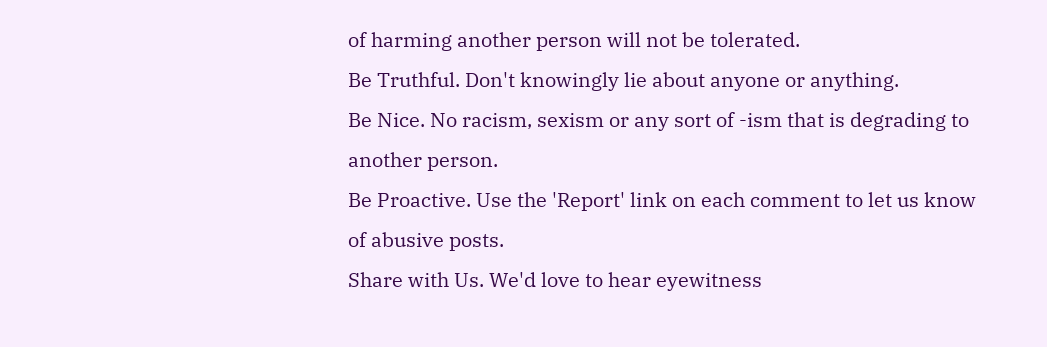of harming another person will not be tolerated.
Be Truthful. Don't knowingly lie about anyone or anything.
Be Nice. No racism, sexism or any sort of -ism that is degrading to another person.
Be Proactive. Use the 'Report' link on each comment to let us know of abusive posts.
Share with Us. We'd love to hear eyewitness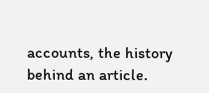accounts, the history behind an article.